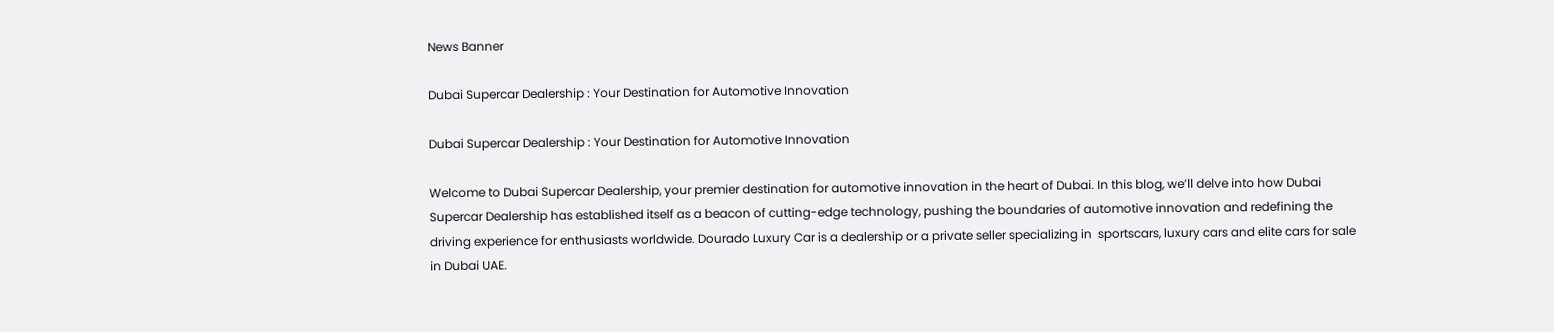News Banner

Dubai Supercar Dealership : Your Destination for Automotive Innovation

Dubai Supercar Dealership : Your Destination for Automotive Innovation

Welcome to Dubai Supercar Dealership, your premier destination for automotive innovation in the heart of Dubai. In this blog, we’ll delve into how Dubai Supercar Dealership has established itself as a beacon of cutting-edge technology, pushing the boundaries of automotive innovation and redefining the driving experience for enthusiasts worldwide. Dourado Luxury Car is a dealership or a private seller specializing in  sportscars, luxury cars and elite cars for sale in Dubai UAE.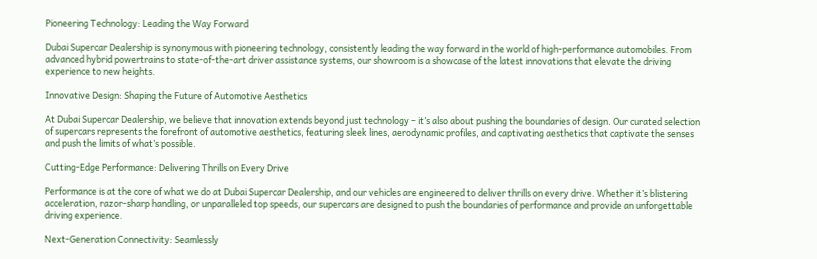Pioneering Technology: Leading the Way Forward

Dubai Supercar Dealership is synonymous with pioneering technology, consistently leading the way forward in the world of high-performance automobiles. From advanced hybrid powertrains to state-of-the-art driver assistance systems, our showroom is a showcase of the latest innovations that elevate the driving experience to new heights.

Innovative Design: Shaping the Future of Automotive Aesthetics

At Dubai Supercar Dealership, we believe that innovation extends beyond just technology – it’s also about pushing the boundaries of design. Our curated selection of supercars represents the forefront of automotive aesthetics, featuring sleek lines, aerodynamic profiles, and captivating aesthetics that captivate the senses and push the limits of what’s possible.

Cutting-Edge Performance: Delivering Thrills on Every Drive

Performance is at the core of what we do at Dubai Supercar Dealership, and our vehicles are engineered to deliver thrills on every drive. Whether it’s blistering acceleration, razor-sharp handling, or unparalleled top speeds, our supercars are designed to push the boundaries of performance and provide an unforgettable driving experience.

Next-Generation Connectivity: Seamlessly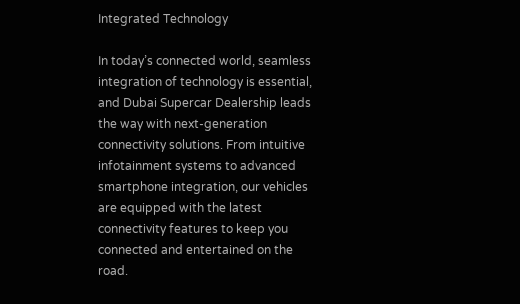Integrated Technology

In today’s connected world, seamless integration of technology is essential, and Dubai Supercar Dealership leads the way with next-generation connectivity solutions. From intuitive infotainment systems to advanced smartphone integration, our vehicles are equipped with the latest connectivity features to keep you connected and entertained on the road.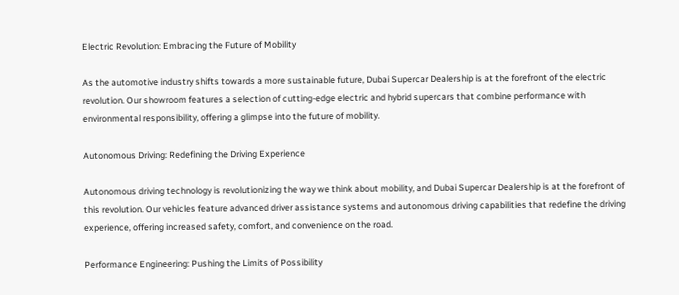Electric Revolution: Embracing the Future of Mobility

As the automotive industry shifts towards a more sustainable future, Dubai Supercar Dealership is at the forefront of the electric revolution. Our showroom features a selection of cutting-edge electric and hybrid supercars that combine performance with environmental responsibility, offering a glimpse into the future of mobility.

Autonomous Driving: Redefining the Driving Experience

Autonomous driving technology is revolutionizing the way we think about mobility, and Dubai Supercar Dealership is at the forefront of this revolution. Our vehicles feature advanced driver assistance systems and autonomous driving capabilities that redefine the driving experience, offering increased safety, comfort, and convenience on the road.

Performance Engineering: Pushing the Limits of Possibility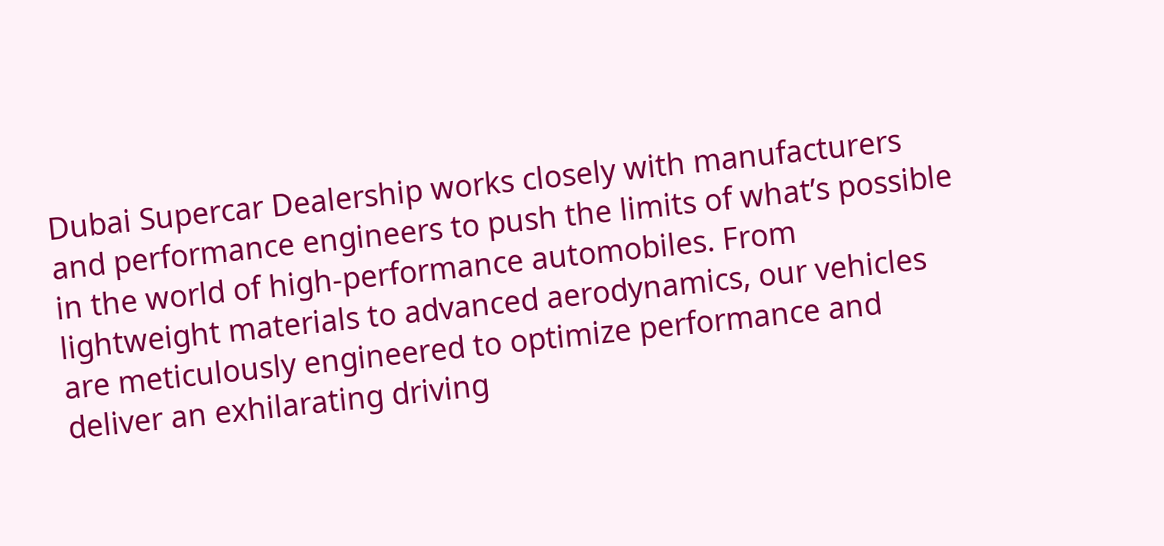Dubai Supercar Dealership works closely with manufacturers and performance engineers to push the limits of what’s possible in the world of high-performance automobiles. From lightweight materials to advanced aerodynamics, our vehicles are meticulously engineered to optimize performance and deliver an exhilarating driving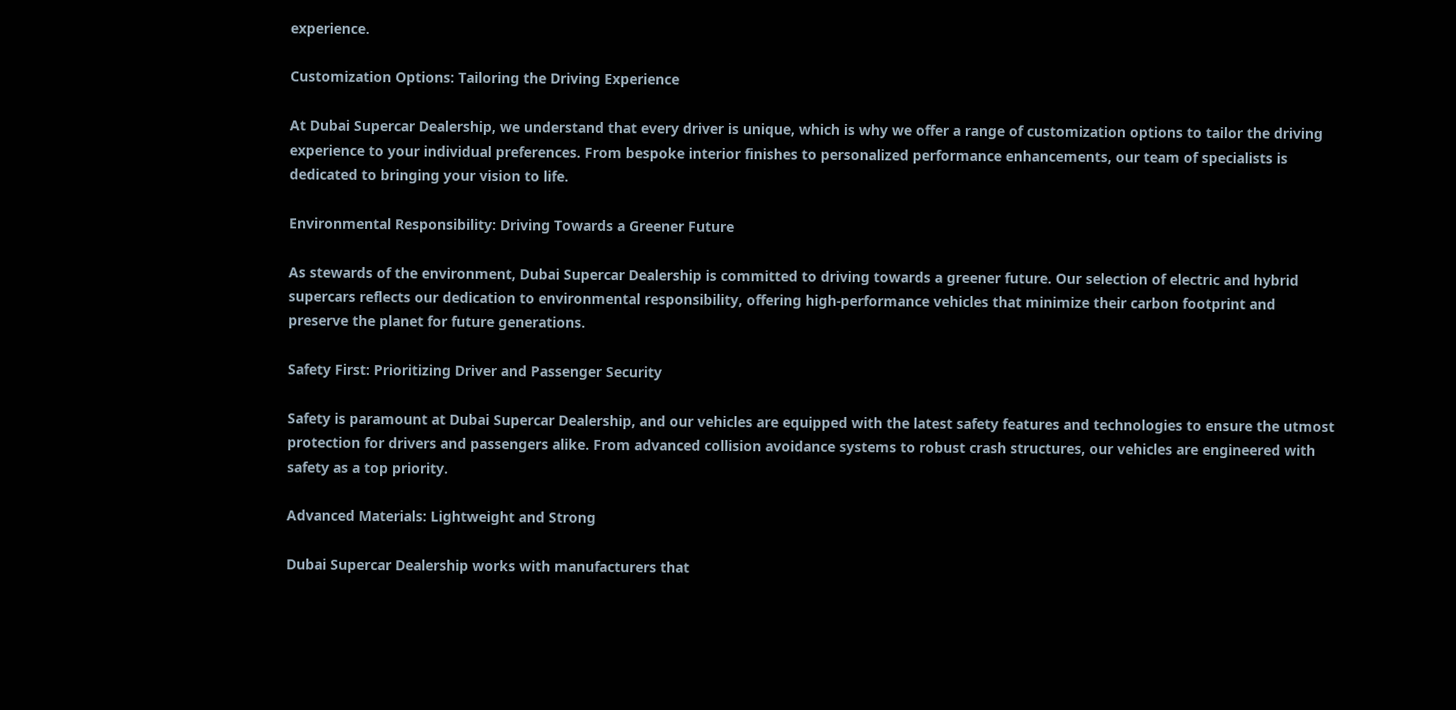experience.

Customization Options: Tailoring the Driving Experience

At Dubai Supercar Dealership, we understand that every driver is unique, which is why we offer a range of customization options to tailor the driving experience to your individual preferences. From bespoke interior finishes to personalized performance enhancements, our team of specialists is dedicated to bringing your vision to life.

Environmental Responsibility: Driving Towards a Greener Future

As stewards of the environment, Dubai Supercar Dealership is committed to driving towards a greener future. Our selection of electric and hybrid supercars reflects our dedication to environmental responsibility, offering high-performance vehicles that minimize their carbon footprint and preserve the planet for future generations.

Safety First: Prioritizing Driver and Passenger Security

Safety is paramount at Dubai Supercar Dealership, and our vehicles are equipped with the latest safety features and technologies to ensure the utmost protection for drivers and passengers alike. From advanced collision avoidance systems to robust crash structures, our vehicles are engineered with safety as a top priority.

Advanced Materials: Lightweight and Strong

Dubai Supercar Dealership works with manufacturers that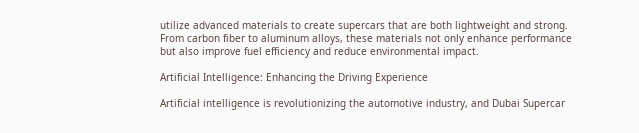utilize advanced materials to create supercars that are both lightweight and strong. From carbon fiber to aluminum alloys, these materials not only enhance performance but also improve fuel efficiency and reduce environmental impact.

Artificial Intelligence: Enhancing the Driving Experience

Artificial intelligence is revolutionizing the automotive industry, and Dubai Supercar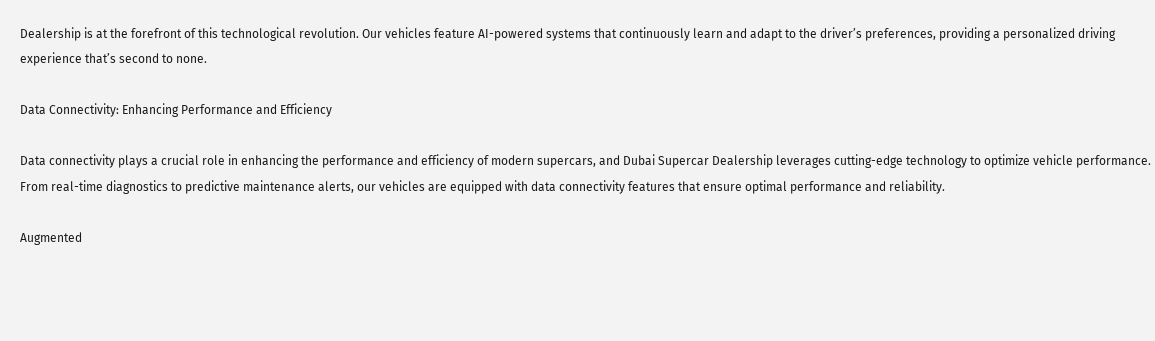Dealership is at the forefront of this technological revolution. Our vehicles feature AI-powered systems that continuously learn and adapt to the driver’s preferences, providing a personalized driving experience that’s second to none.

Data Connectivity: Enhancing Performance and Efficiency

Data connectivity plays a crucial role in enhancing the performance and efficiency of modern supercars, and Dubai Supercar Dealership leverages cutting-edge technology to optimize vehicle performance. From real-time diagnostics to predictive maintenance alerts, our vehicles are equipped with data connectivity features that ensure optimal performance and reliability.

Augmented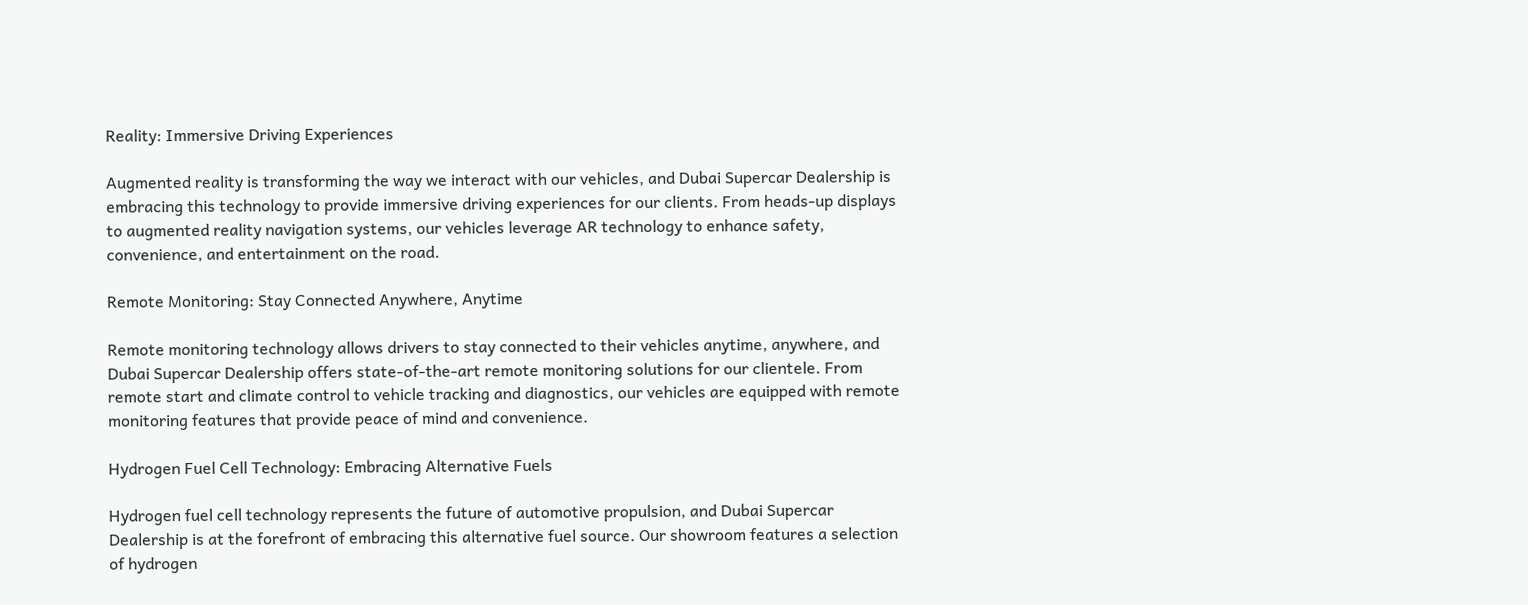Reality: Immersive Driving Experiences

Augmented reality is transforming the way we interact with our vehicles, and Dubai Supercar Dealership is embracing this technology to provide immersive driving experiences for our clients. From heads-up displays to augmented reality navigation systems, our vehicles leverage AR technology to enhance safety, convenience, and entertainment on the road.

Remote Monitoring: Stay Connected Anywhere, Anytime

Remote monitoring technology allows drivers to stay connected to their vehicles anytime, anywhere, and Dubai Supercar Dealership offers state-of-the-art remote monitoring solutions for our clientele. From remote start and climate control to vehicle tracking and diagnostics, our vehicles are equipped with remote monitoring features that provide peace of mind and convenience.

Hydrogen Fuel Cell Technology: Embracing Alternative Fuels

Hydrogen fuel cell technology represents the future of automotive propulsion, and Dubai Supercar Dealership is at the forefront of embracing this alternative fuel source. Our showroom features a selection of hydrogen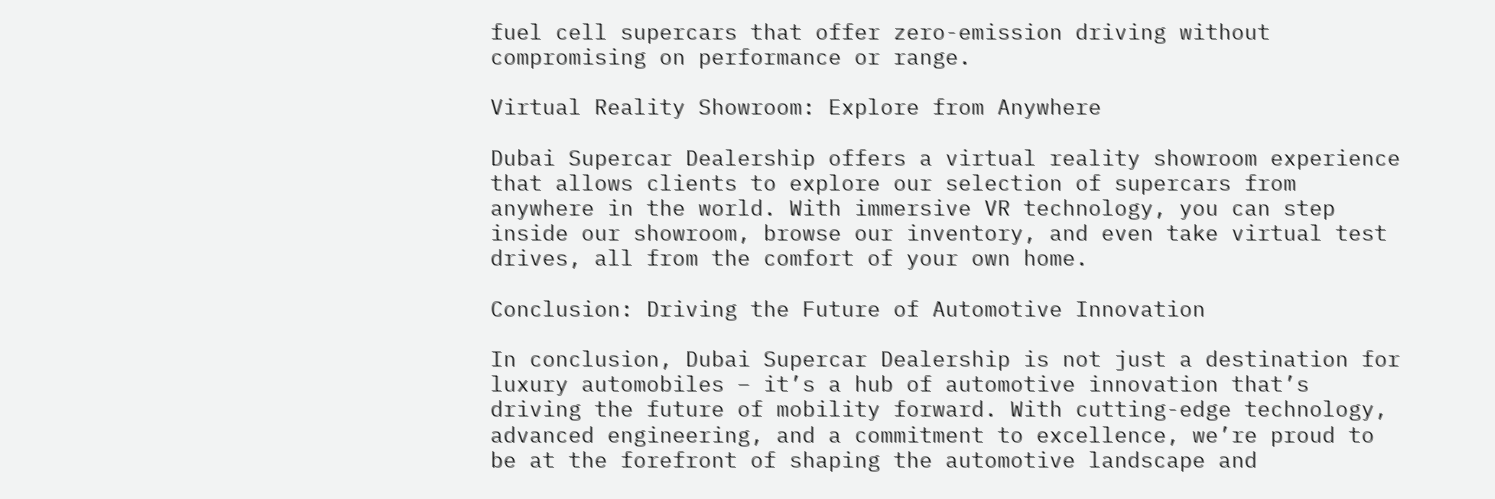fuel cell supercars that offer zero-emission driving without compromising on performance or range.

Virtual Reality Showroom: Explore from Anywhere

Dubai Supercar Dealership offers a virtual reality showroom experience that allows clients to explore our selection of supercars from anywhere in the world. With immersive VR technology, you can step inside our showroom, browse our inventory, and even take virtual test drives, all from the comfort of your own home.

Conclusion: Driving the Future of Automotive Innovation

In conclusion, Dubai Supercar Dealership is not just a destination for luxury automobiles – it’s a hub of automotive innovation that’s driving the future of mobility forward. With cutting-edge technology, advanced engineering, and a commitment to excellence, we’re proud to be at the forefront of shaping the automotive landscape and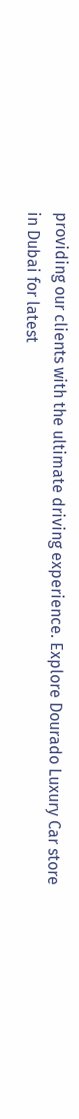providing our clients with the ultimate driving experience. Explore Dourado Luxury Car store in Dubai for latest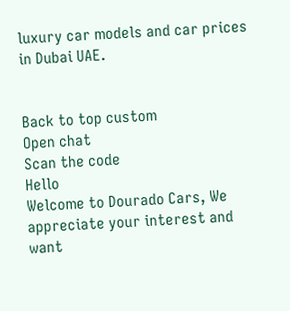luxury car models and car prices in Dubai UAE.


Back to top custom
Open chat
Scan the code
Hello
Welcome to Dourado Cars, We appreciate your interest and want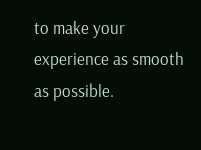to make your experience as smooth as possible.